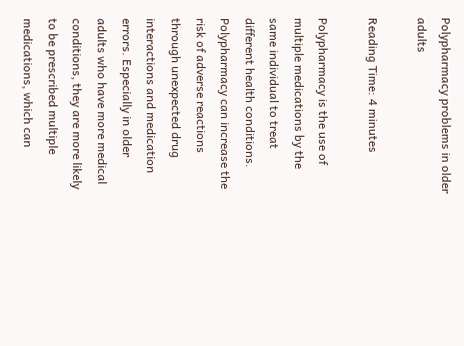Polypharmacy problems in older adults

Reading Time: 4 minutes

Polypharmacy is the use of multiple medications by the same individual to treat different health conditions. Polypharmacy can increase the risk of adverse reactions through unexpected drug interactions and medication errors. Especially in older adults who have more medical conditions, they are more likely to be prescribed multiple medications, which can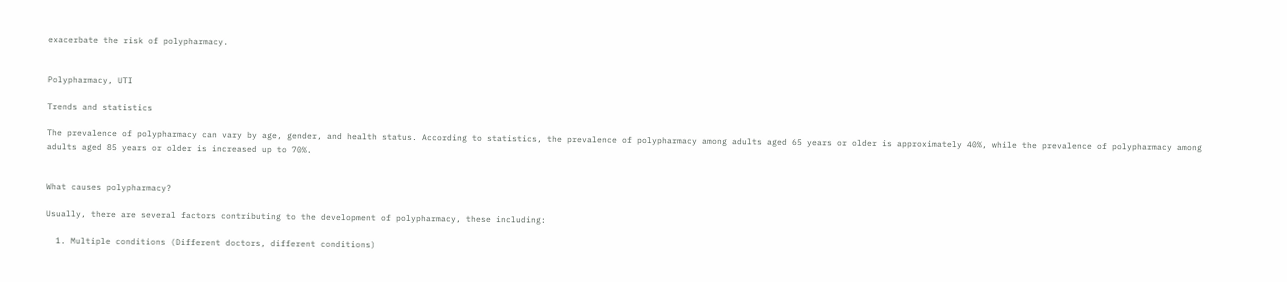exacerbate the risk of polypharmacy.


Polypharmacy, UTI

Trends and statistics

The prevalence of polypharmacy can vary by age, gender, and health status. According to statistics, the prevalence of polypharmacy among adults aged 65 years or older is approximately 40%, while the prevalence of polypharmacy among adults aged 85 years or older is increased up to 70%.


What causes polypharmacy?

Usually, there are several factors contributing to the development of polypharmacy, these including:

  1. Multiple conditions (Different doctors, different conditions)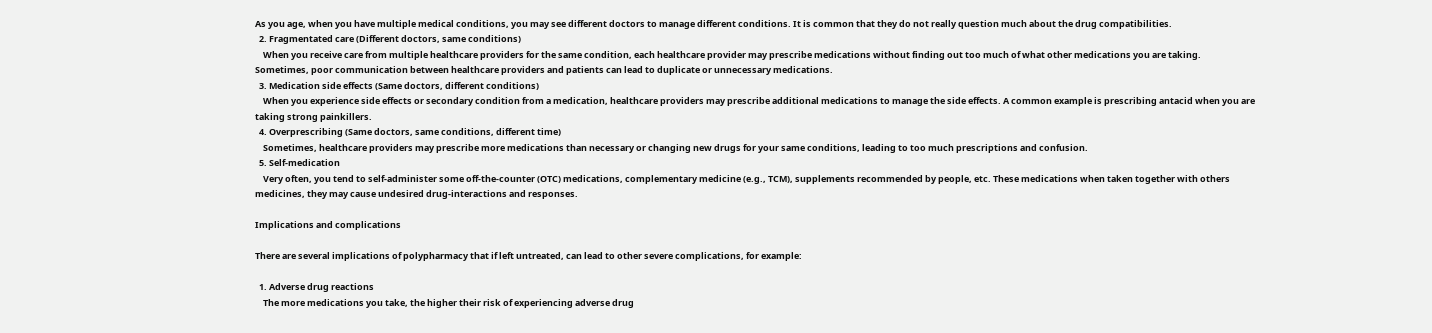As you age, when you have multiple medical conditions, you may see different doctors to manage different conditions. It is common that they do not really question much about the drug compatibilities.
  2. Fragmentated care (Different doctors, same conditions)
    When you receive care from multiple healthcare providers for the same condition, each healthcare provider may prescribe medications without finding out too much of what other medications you are taking. Sometimes, poor communication between healthcare providers and patients can lead to duplicate or unnecessary medications.
  3. Medication side effects (Same doctors, different conditions)
    When you experience side effects or secondary condition from a medication, healthcare providers may prescribe additional medications to manage the side effects. A common example is prescribing antacid when you are taking strong painkillers.
  4. Overprescribing (Same doctors, same conditions, different time)
    Sometimes, healthcare providers may prescribe more medications than necessary or changing new drugs for your same conditions, leading to too much prescriptions and confusion.
  5. Self-medication
    Very often, you tend to self-administer some off-the-counter (OTC) medications, complementary medicine (e.g., TCM), supplements recommended by people, etc. These medications when taken together with others medicines, they may cause undesired drug-interactions and responses.

Implications and complications

There are several implications of polypharmacy that if left untreated, can lead to other severe complications, for example:

  1. Adverse drug reactions
    The more medications you take, the higher their risk of experiencing adverse drug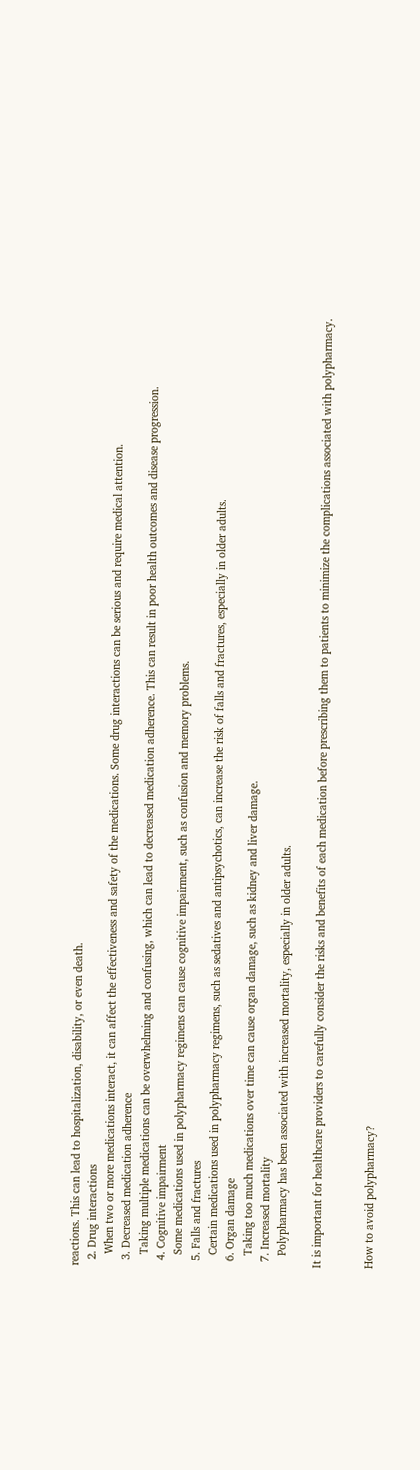reactions. This can lead to hospitalization, disability, or even death.
  2. Drug interactions
    When two or more medications interact, it can affect the effectiveness and safety of the medications. Some drug interactions can be serious and require medical attention.
  3. Decreased medication adherence
    Taking multiple medications can be overwhelming and confusing, which can lead to decreased medication adherence. This can result in poor health outcomes and disease progression.
  4. Cognitive impairment
    Some medications used in polypharmacy regimens can cause cognitive impairment, such as confusion and memory problems.
  5. Falls and fractures
    Certain medications used in polypharmacy regimens, such as sedatives and antipsychotics, can increase the risk of falls and fractures, especially in older adults.
  6. Organ damage
    Taking too much medications over time can cause organ damage, such as kidney and liver damage.
  7. Increased mortality
    Polypharmacy has been associated with increased mortality, especially in older adults.

It is important for healthcare providers to carefully consider the risks and benefits of each medication before prescribing them to patients to minimize the complications associated with polypharmacy.


How to avoid polypharmacy?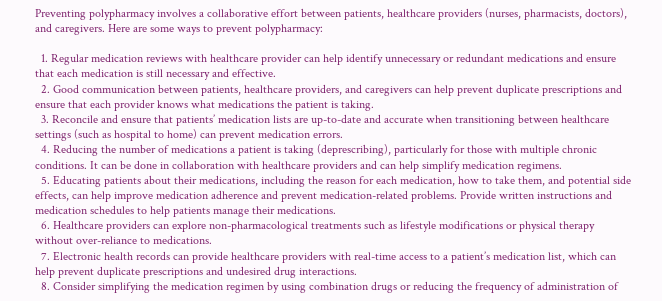Preventing polypharmacy involves a collaborative effort between patients, healthcare providers (nurses, pharmacists, doctors), and caregivers. Here are some ways to prevent polypharmacy:

  1. Regular medication reviews with healthcare provider can help identify unnecessary or redundant medications and ensure that each medication is still necessary and effective.
  2. Good communication between patients, healthcare providers, and caregivers can help prevent duplicate prescriptions and ensure that each provider knows what medications the patient is taking.
  3. Reconcile and ensure that patients’ medication lists are up-to-date and accurate when transitioning between healthcare settings (such as hospital to home) can prevent medication errors.
  4. Reducing the number of medications a patient is taking (deprescribing), particularly for those with multiple chronic conditions. It can be done in collaboration with healthcare providers and can help simplify medication regimens.
  5. Educating patients about their medications, including the reason for each medication, how to take them, and potential side effects, can help improve medication adherence and prevent medication-related problems. Provide written instructions and medication schedules to help patients manage their medications.
  6. Healthcare providers can explore non-pharmacological treatments such as lifestyle modifications or physical therapy without over-reliance to medications.
  7. Electronic health records can provide healthcare providers with real-time access to a patient’s medication list, which can help prevent duplicate prescriptions and undesired drug interactions.
  8. Consider simplifying the medication regimen by using combination drugs or reducing the frequency of administration of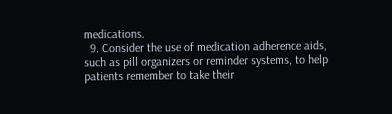medications.
  9. Consider the use of medication adherence aids, such as pill organizers or reminder systems, to help patients remember to take their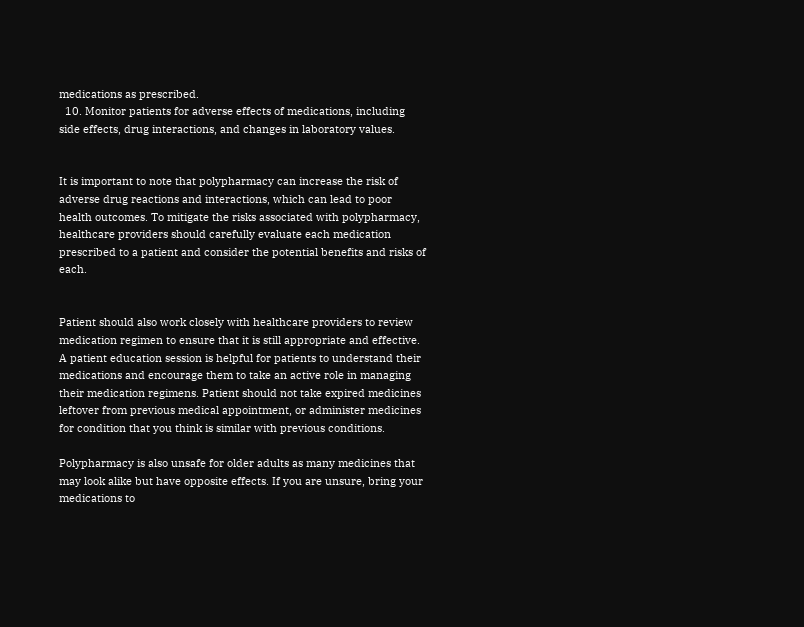medications as prescribed.
  10. Monitor patients for adverse effects of medications, including side effects, drug interactions, and changes in laboratory values.


It is important to note that polypharmacy can increase the risk of adverse drug reactions and interactions, which can lead to poor health outcomes. To mitigate the risks associated with polypharmacy, healthcare providers should carefully evaluate each medication prescribed to a patient and consider the potential benefits and risks of each.


Patient should also work closely with healthcare providers to review medication regimen to ensure that it is still appropriate and effective. A patient education session is helpful for patients to understand their medications and encourage them to take an active role in managing their medication regimens. Patient should not take expired medicines leftover from previous medical appointment, or administer medicines for condition that you think is similar with previous conditions.

Polypharmacy is also unsafe for older adults as many medicines that may look alike but have opposite effects. If you are unsure, bring your medications to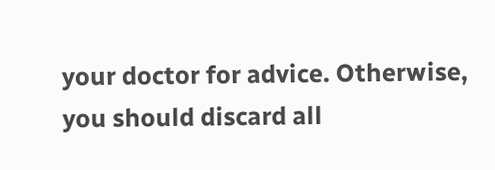your doctor for advice. Otherwise, you should discard all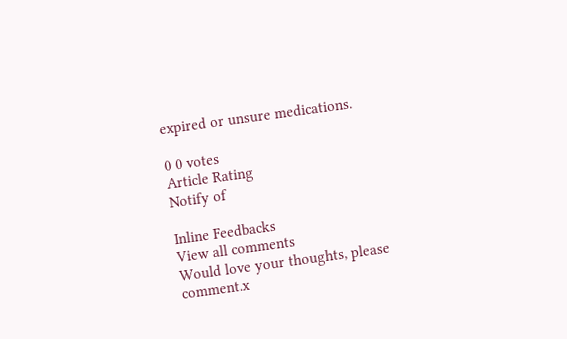expired or unsure medications.

0 0 votes
Article Rating
Notify of

Inline Feedbacks
View all comments
Would love your thoughts, please comment.x